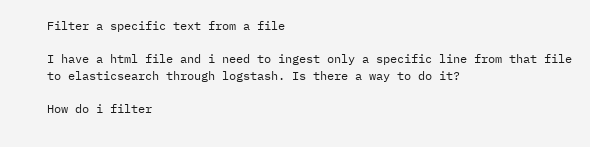Filter a specific text from a file

I have a html file and i need to ingest only a specific line from that file to elasticsearch through logstash. Is there a way to do it?

How do i filter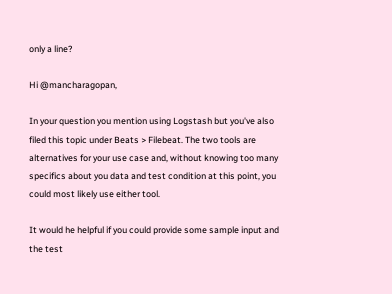only a line?

Hi @mancharagopan,

In your question you mention using Logstash but you've also filed this topic under Beats > Filebeat. The two tools are alternatives for your use case and, without knowing too many specifics about you data and test condition at this point, you could most likely use either tool.

It would he helpful if you could provide some sample input and the test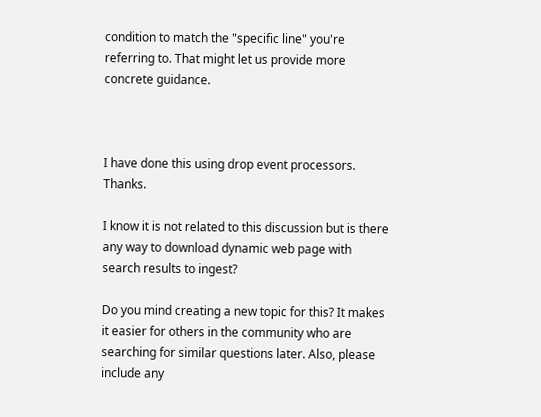condition to match the "specific line" you're referring to. That might let us provide more concrete guidance.



I have done this using drop event processors. Thanks.

I know it is not related to this discussion but is there any way to download dynamic web page with search results to ingest?

Do you mind creating a new topic for this? It makes it easier for others in the community who are searching for similar questions later. Also, please include any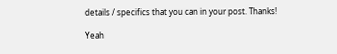details / specifics that you can in your post. Thanks!

Yeah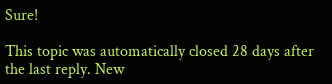Sure!

This topic was automatically closed 28 days after the last reply. New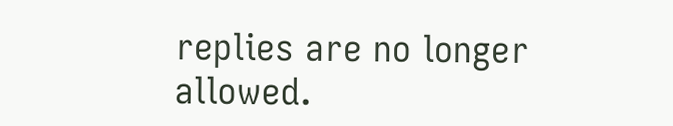replies are no longer allowed.